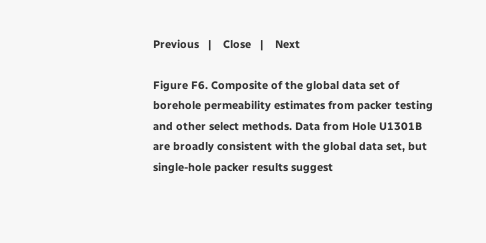Previous   |    Close   |    Next

Figure F6. Composite of the global data set of borehole permeability estimates from packer testing and other select methods. Data from Hole U1301B are broadly consistent with the global data set, but single-hole packer results suggest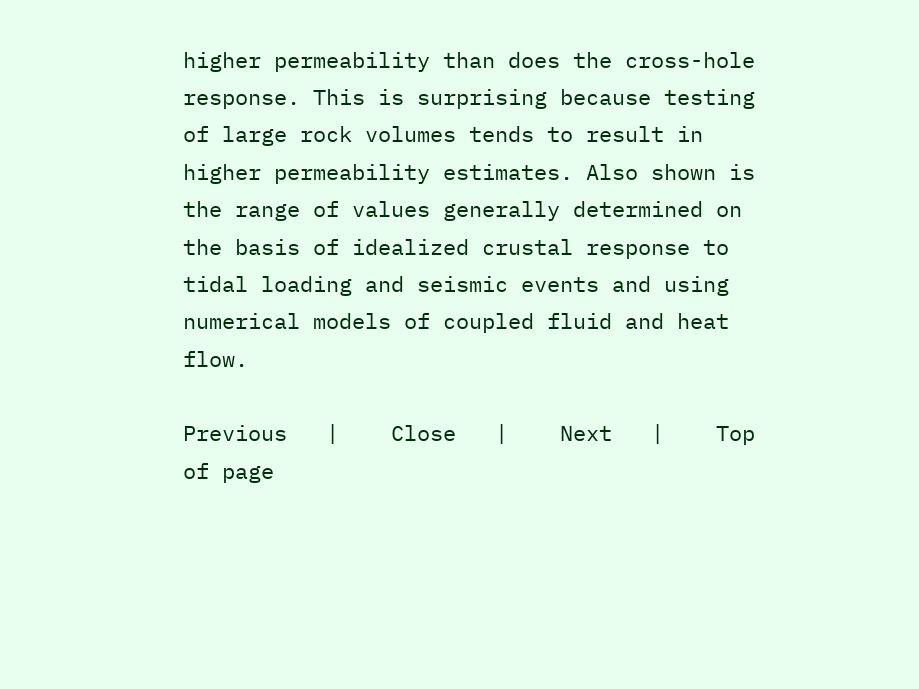higher permeability than does the cross-hole response. This is surprising because testing of large rock volumes tends to result in higher permeability estimates. Also shown is the range of values generally determined on the basis of idealized crustal response to tidal loading and seismic events and using numerical models of coupled fluid and heat flow.

Previous   |    Close   |    Next   |    Top of page